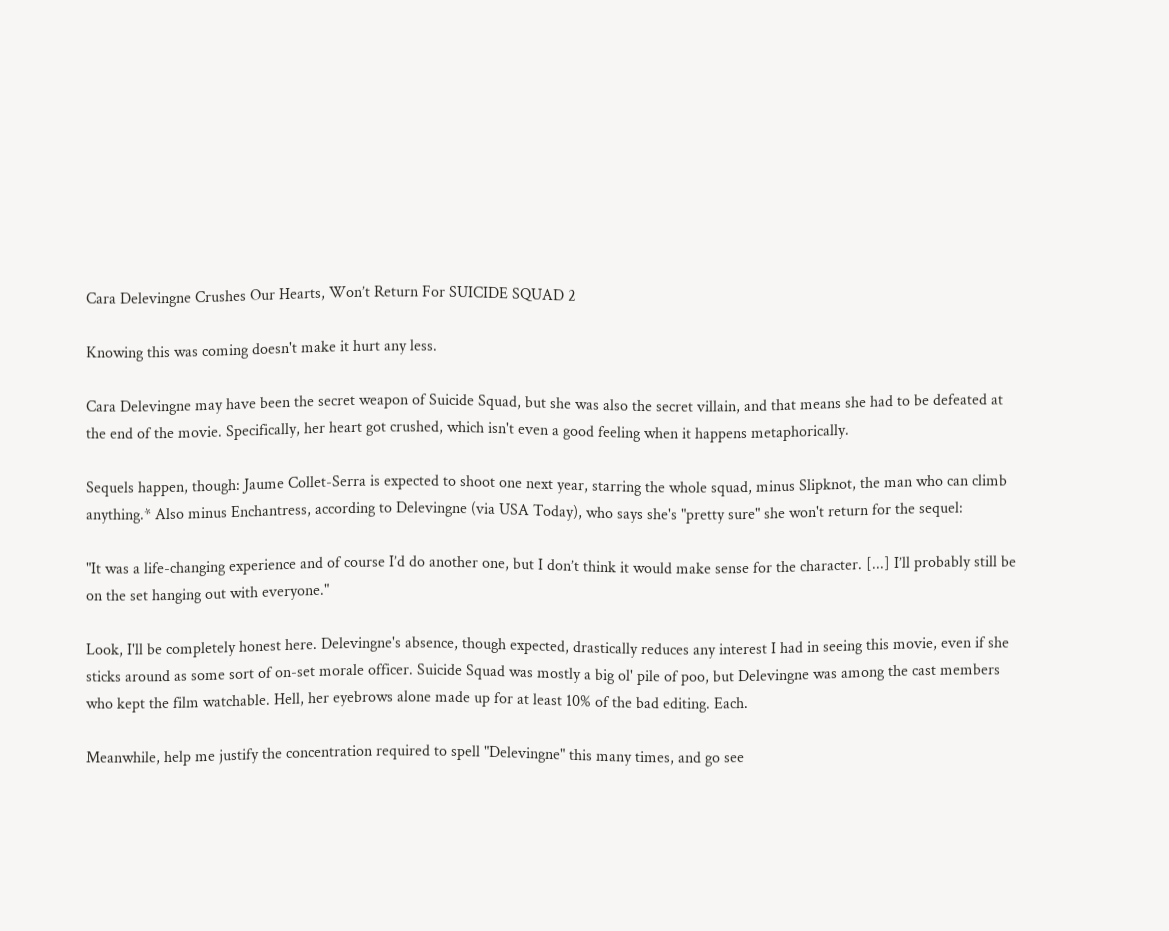Cara Delevingne Crushes Our Hearts, Won’t Return For SUICIDE SQUAD 2

Knowing this was coming doesn't make it hurt any less.

Cara Delevingne may have been the secret weapon of Suicide Squad, but she was also the secret villain, and that means she had to be defeated at the end of the movie. Specifically, her heart got crushed, which isn't even a good feeling when it happens metaphorically.

Sequels happen, though: Jaume Collet-Serra is expected to shoot one next year, starring the whole squad, minus Slipknot, the man who can climb anything.* Also minus Enchantress, according to Delevingne (via USA Today), who says she's "pretty sure" she won't return for the sequel:

"It was a life-changing experience and of course I’d do another one, but I don’t think it would make sense for the character. [...] I’ll probably still be on the set hanging out with everyone."

Look, I'll be completely honest here. Delevingne's absence, though expected, drastically reduces any interest I had in seeing this movie, even if she sticks around as some sort of on-set morale officer. Suicide Squad was mostly a big ol' pile of poo, but Delevingne was among the cast members who kept the film watchable. Hell, her eyebrows alone made up for at least 10% of the bad editing. Each.

Meanwhile, help me justify the concentration required to spell "Delevingne" this many times, and go see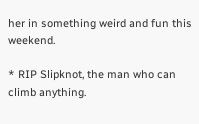her in something weird and fun this weekend.

* RIP Slipknot, the man who can climb anything.